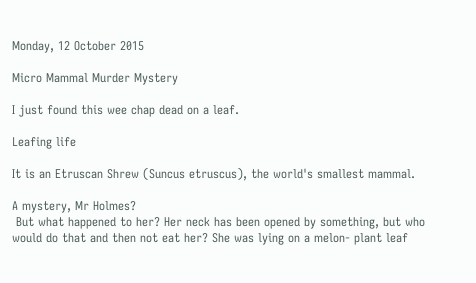Monday, 12 October 2015

Micro Mammal Murder Mystery

I just found this wee chap dead on a leaf.

Leafing life

It is an Etruscan Shrew (Suncus etruscus), the world's smallest mammal.

A mystery, Mr Holmes?
 But what happened to her? Her neck has been opened by something, but who would do that and then not eat her? She was lying on a melon- plant leaf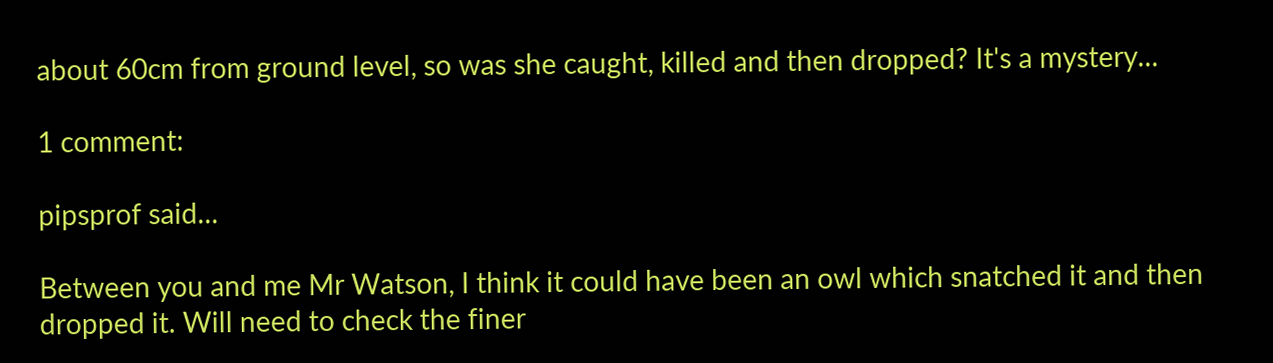about 60cm from ground level, so was she caught, killed and then dropped? It's a mystery...

1 comment:

pipsprof said...

Between you and me Mr Watson, I think it could have been an owl which snatched it and then dropped it. Will need to check the finer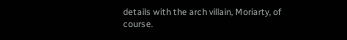details with the arch villain, Moriarty, of course.